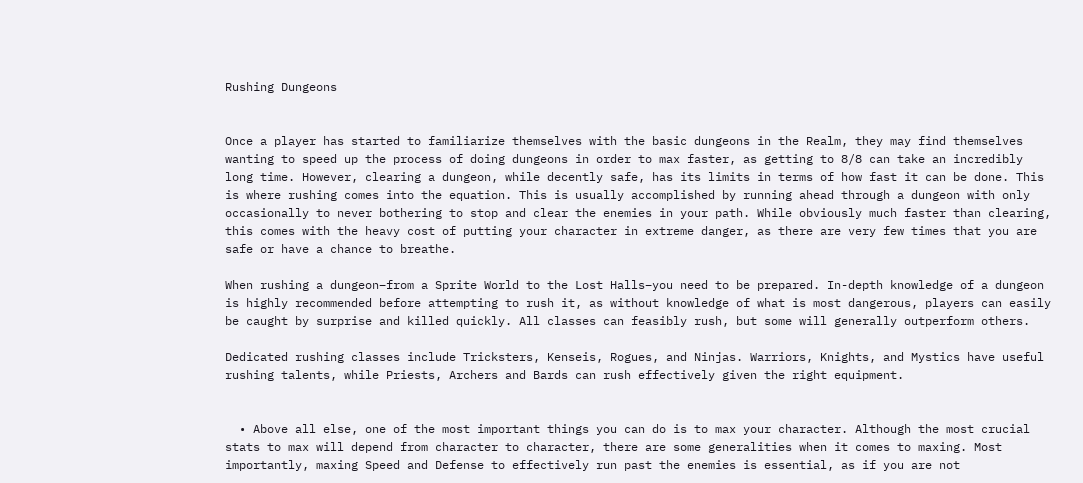Rushing Dungeons


Once a player has started to familiarize themselves with the basic dungeons in the Realm, they may find themselves wanting to speed up the process of doing dungeons in order to max faster, as getting to 8/8 can take an incredibly long time. However, clearing a dungeon, while decently safe, has its limits in terms of how fast it can be done. This is where rushing comes into the equation. This is usually accomplished by running ahead through a dungeon with only occasionally to never bothering to stop and clear the enemies in your path. While obviously much faster than clearing, this comes with the heavy cost of putting your character in extreme danger, as there are very few times that you are safe or have a chance to breathe.

When rushing a dungeon–from a Sprite World to the Lost Halls–you need to be prepared. In-depth knowledge of a dungeon is highly recommended before attempting to rush it, as without knowledge of what is most dangerous, players can easily be caught by surprise and killed quickly. All classes can feasibly rush, but some will generally outperform others.

Dedicated rushing classes include Tricksters, Kenseis, Rogues, and Ninjas. Warriors, Knights, and Mystics have useful rushing talents, while Priests, Archers and Bards can rush effectively given the right equipment.


  • Above all else, one of the most important things you can do is to max your character. Although the most crucial stats to max will depend from character to character, there are some generalities when it comes to maxing. Most importantly, maxing Speed and Defense to effectively run past the enemies is essential, as if you are not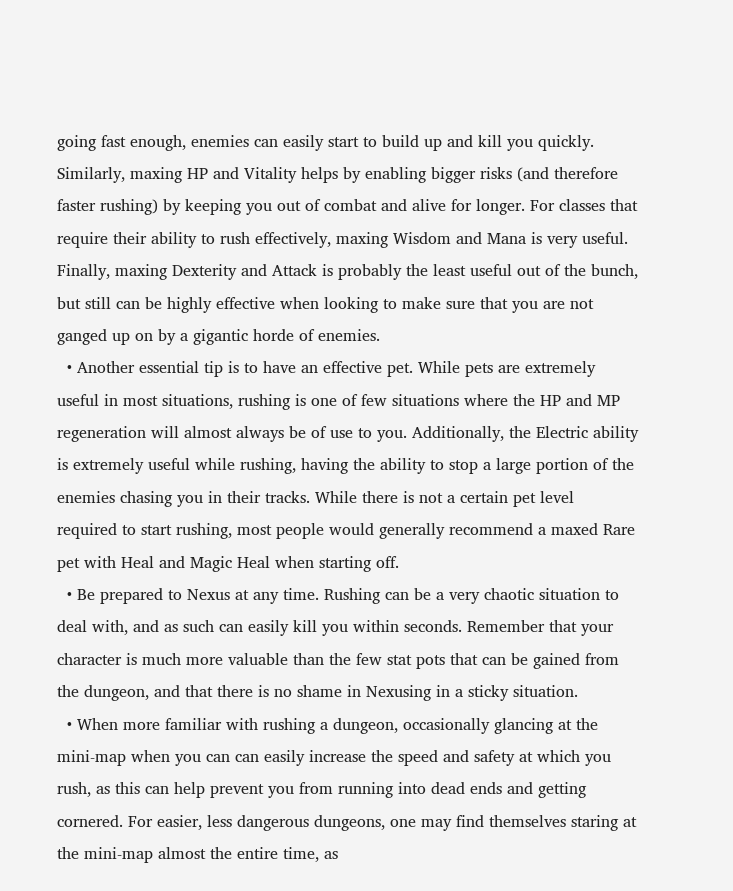going fast enough, enemies can easily start to build up and kill you quickly. Similarly, maxing HP and Vitality helps by enabling bigger risks (and therefore faster rushing) by keeping you out of combat and alive for longer. For classes that require their ability to rush effectively, maxing Wisdom and Mana is very useful. Finally, maxing Dexterity and Attack is probably the least useful out of the bunch, but still can be highly effective when looking to make sure that you are not ganged up on by a gigantic horde of enemies.
  • Another essential tip is to have an effective pet. While pets are extremely useful in most situations, rushing is one of few situations where the HP and MP regeneration will almost always be of use to you. Additionally, the Electric ability is extremely useful while rushing, having the ability to stop a large portion of the enemies chasing you in their tracks. While there is not a certain pet level required to start rushing, most people would generally recommend a maxed Rare pet with Heal and Magic Heal when starting off.
  • Be prepared to Nexus at any time. Rushing can be a very chaotic situation to deal with, and as such can easily kill you within seconds. Remember that your character is much more valuable than the few stat pots that can be gained from the dungeon, and that there is no shame in Nexusing in a sticky situation.
  • When more familiar with rushing a dungeon, occasionally glancing at the mini-map when you can can easily increase the speed and safety at which you rush, as this can help prevent you from running into dead ends and getting cornered. For easier, less dangerous dungeons, one may find themselves staring at the mini-map almost the entire time, as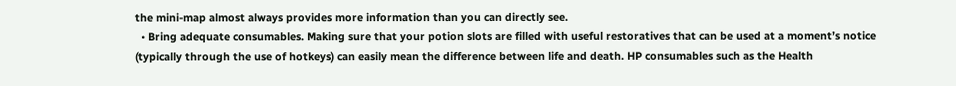the mini-map almost always provides more information than you can directly see.
  • Bring adequate consumables. Making sure that your potion slots are filled with useful restoratives that can be used at a moment’s notice (typically through the use of hotkeys) can easily mean the difference between life and death. HP consumables such as the Health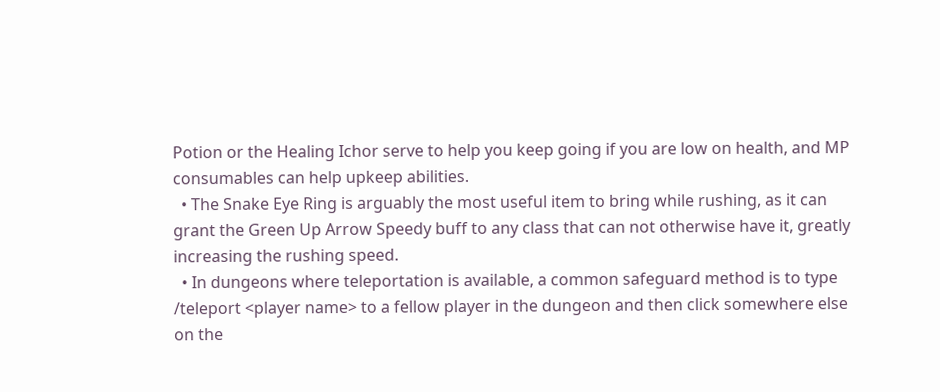Potion or the Healing Ichor serve to help you keep going if you are low on health, and MP consumables can help upkeep abilities.
  • The Snake Eye Ring is arguably the most useful item to bring while rushing, as it can grant the Green Up Arrow Speedy buff to any class that can not otherwise have it, greatly increasing the rushing speed.
  • In dungeons where teleportation is available, a common safeguard method is to type /teleport <player name> to a fellow player in the dungeon and then click somewhere else on the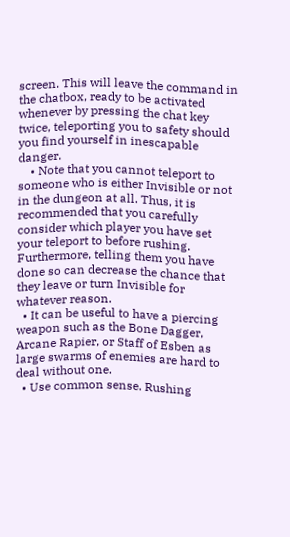screen. This will leave the command in the chatbox, ready to be activated whenever by pressing the chat key twice, teleporting you to safety should you find yourself in inescapable danger.
    • Note that you cannot teleport to someone who is either Invisible or not in the dungeon at all. Thus, it is recommended that you carefully consider which player you have set your teleport to before rushing. Furthermore, telling them you have done so can decrease the chance that they leave or turn Invisible for whatever reason.
  • It can be useful to have a piercing weapon such as the Bone Dagger, Arcane Rapier, or Staff of Esben as large swarms of enemies are hard to deal without one.
  • Use common sense. Rushing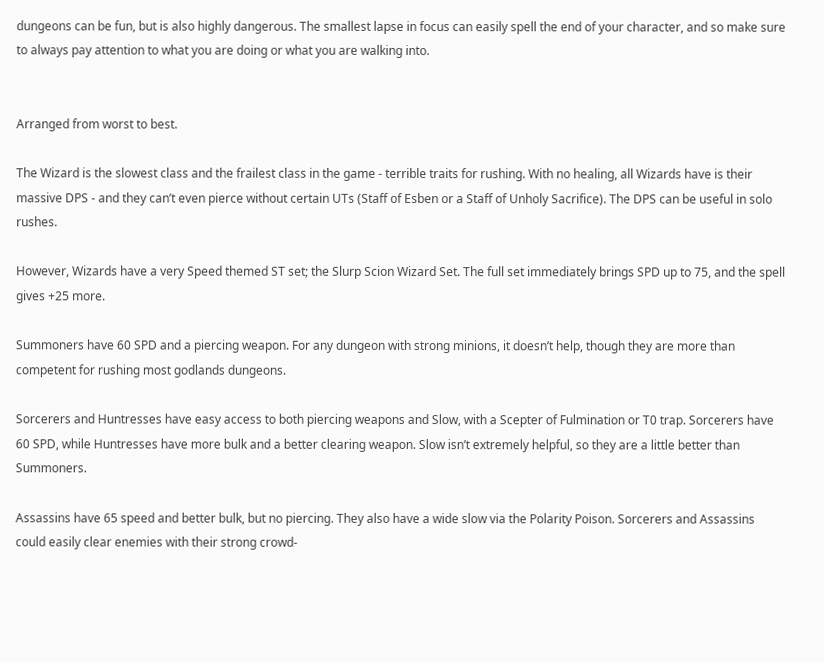dungeons can be fun, but is also highly dangerous. The smallest lapse in focus can easily spell the end of your character, and so make sure to always pay attention to what you are doing or what you are walking into.


Arranged from worst to best.

The Wizard is the slowest class and the frailest class in the game - terrible traits for rushing. With no healing, all Wizards have is their massive DPS - and they can’t even pierce without certain UTs (Staff of Esben or a Staff of Unholy Sacrifice). The DPS can be useful in solo rushes.

However, Wizards have a very Speed themed ST set; the Slurp Scion Wizard Set. The full set immediately brings SPD up to 75, and the spell gives +25 more.

Summoners have 60 SPD and a piercing weapon. For any dungeon with strong minions, it doesn’t help, though they are more than competent for rushing most godlands dungeons.

Sorcerers and Huntresses have easy access to both piercing weapons and Slow, with a Scepter of Fulmination or T0 trap. Sorcerers have 60 SPD, while Huntresses have more bulk and a better clearing weapon. Slow isn’t extremely helpful, so they are a little better than Summoners.

Assassins have 65 speed and better bulk, but no piercing. They also have a wide slow via the Polarity Poison. Sorcerers and Assassins could easily clear enemies with their strong crowd-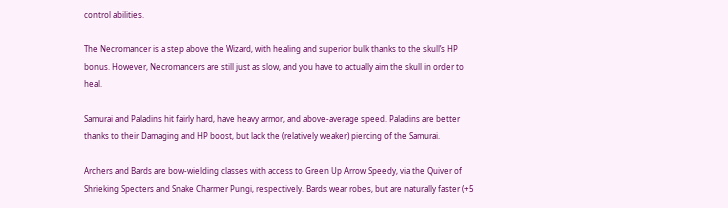control abilities.

The Necromancer is a step above the Wizard, with healing and superior bulk thanks to the skull’s HP bonus. However, Necromancers are still just as slow, and you have to actually aim the skull in order to heal.

Samurai and Paladins hit fairly hard, have heavy armor, and above-average speed. Paladins are better thanks to their Damaging and HP boost, but lack the (relatively weaker) piercing of the Samurai.

Archers and Bards are bow-wielding classes with access to Green Up Arrow Speedy, via the Quiver of Shrieking Specters and Snake Charmer Pungi, respectively. Bards wear robes, but are naturally faster (+5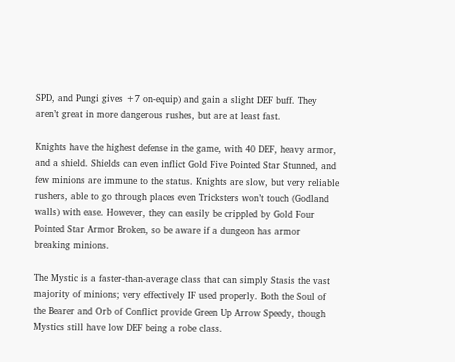SPD, and Pungi gives +7 on-equip) and gain a slight DEF buff. They aren’t great in more dangerous rushes, but are at least fast.

Knights have the highest defense in the game, with 40 DEF, heavy armor, and a shield. Shields can even inflict Gold Five Pointed Star Stunned, and few minions are immune to the status. Knights are slow, but very reliable rushers, able to go through places even Tricksters won’t touch (Godland walls) with ease. However, they can easily be crippled by Gold Four Pointed Star Armor Broken, so be aware if a dungeon has armor breaking minions.

The Mystic is a faster-than-average class that can simply Stasis the vast majority of minions; very effectively IF used properly. Both the Soul of the Bearer and Orb of Conflict provide Green Up Arrow Speedy, though Mystics still have low DEF being a robe class.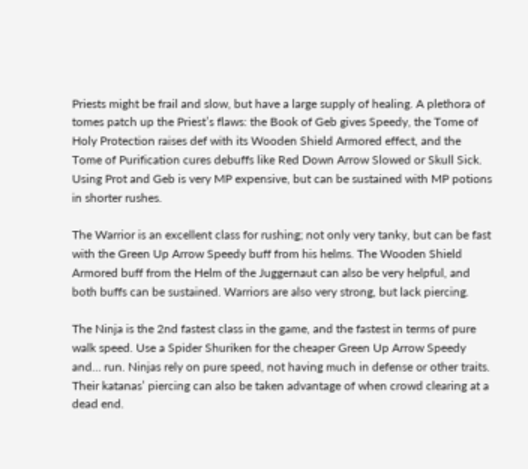Priests might be frail and slow, but have a large supply of healing. A plethora of tomes patch up the Priest’s flaws: the Book of Geb gives Speedy, the Tome of Holy Protection raises def with its Wooden Shield Armored effect, and the Tome of Purification cures debuffs like Red Down Arrow Slowed or Skull Sick. Using Prot and Geb is very MP expensive, but can be sustained with MP potions in shorter rushes.

The Warrior is an excellent class for rushing; not only very tanky, but can be fast with the Green Up Arrow Speedy buff from his helms. The Wooden Shield Armored buff from the Helm of the Juggernaut can also be very helpful, and both buffs can be sustained. Warriors are also very strong, but lack piercing.

The Ninja is the 2nd fastest class in the game, and the fastest in terms of pure walk speed. Use a Spider Shuriken for the cheaper Green Up Arrow Speedy and… run. Ninjas rely on pure speed, not having much in defense or other traits. Their katanas’ piercing can also be taken advantage of when crowd clearing at a dead end.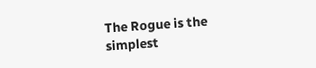The Rogue is the simplest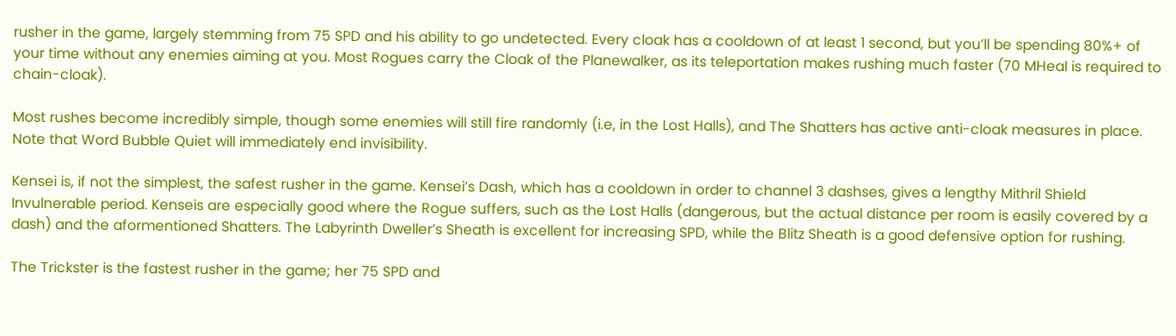rusher in the game, largely stemming from 75 SPD and his ability to go undetected. Every cloak has a cooldown of at least 1 second, but you’ll be spending 80%+ of your time without any enemies aiming at you. Most Rogues carry the Cloak of the Planewalker, as its teleportation makes rushing much faster (70 MHeal is required to chain-cloak).

Most rushes become incredibly simple, though some enemies will still fire randomly (i.e, in the Lost Halls), and The Shatters has active anti-cloak measures in place. Note that Word Bubble Quiet will immediately end invisibility.

Kensei is, if not the simplest, the safest rusher in the game. Kensei’s Dash, which has a cooldown in order to channel 3 dashses, gives a lengthy Mithril Shield Invulnerable period. Kenseis are especially good where the Rogue suffers, such as the Lost Halls (dangerous, but the actual distance per room is easily covered by a dash) and the aformentioned Shatters. The Labyrinth Dweller’s Sheath is excellent for increasing SPD, while the Blitz Sheath is a good defensive option for rushing.

The Trickster is the fastest rusher in the game; her 75 SPD and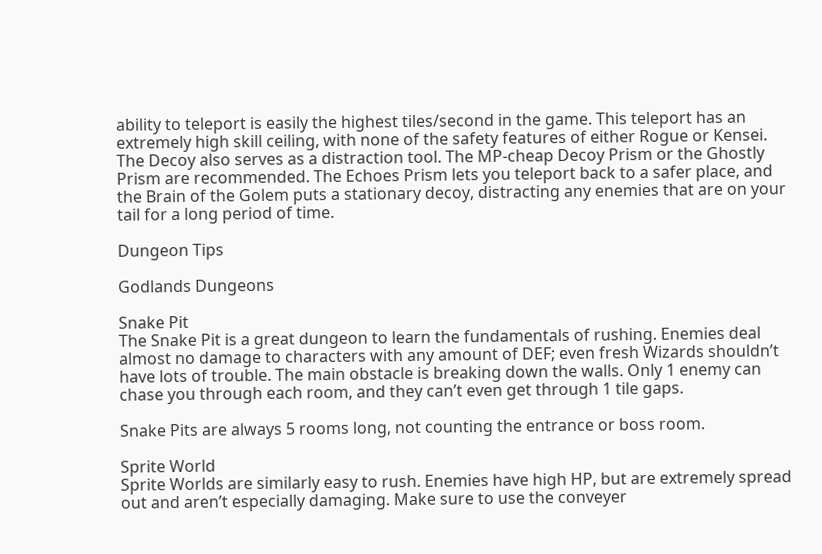ability to teleport is easily the highest tiles/second in the game. This teleport has an extremely high skill ceiling, with none of the safety features of either Rogue or Kensei. The Decoy also serves as a distraction tool. The MP-cheap Decoy Prism or the Ghostly Prism are recommended. The Echoes Prism lets you teleport back to a safer place, and the Brain of the Golem puts a stationary decoy, distracting any enemies that are on your tail for a long period of time.

Dungeon Tips

Godlands Dungeons

Snake Pit
The Snake Pit is a great dungeon to learn the fundamentals of rushing. Enemies deal almost no damage to characters with any amount of DEF; even fresh Wizards shouldn’t have lots of trouble. The main obstacle is breaking down the walls. Only 1 enemy can chase you through each room, and they can’t even get through 1 tile gaps.

Snake Pits are always 5 rooms long, not counting the entrance or boss room.

Sprite World
Sprite Worlds are similarly easy to rush. Enemies have high HP, but are extremely spread out and aren’t especially damaging. Make sure to use the conveyer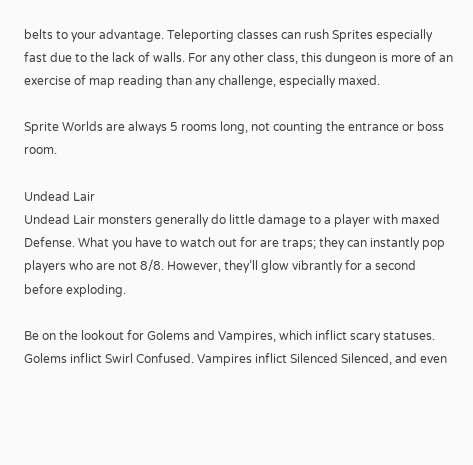belts to your advantage. Teleporting classes can rush Sprites especially fast due to the lack of walls. For any other class, this dungeon is more of an exercise of map reading than any challenge, especially maxed.

Sprite Worlds are always 5 rooms long, not counting the entrance or boss room.

Undead Lair
Undead Lair monsters generally do little damage to a player with maxed Defense. What you have to watch out for are traps; they can instantly pop players who are not 8/8. However, they’ll glow vibrantly for a second before exploding.

Be on the lookout for Golems and Vampires, which inflict scary statuses. Golems inflict Swirl Confused. Vampires inflict Silenced Silenced, and even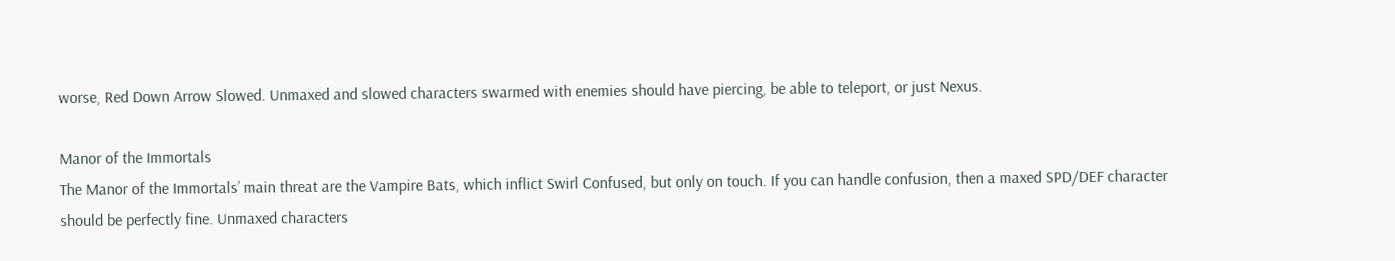worse, Red Down Arrow Slowed. Unmaxed and slowed characters swarmed with enemies should have piercing, be able to teleport, or just Nexus.

Manor of the Immortals
The Manor of the Immortals’ main threat are the Vampire Bats, which inflict Swirl Confused, but only on touch. If you can handle confusion, then a maxed SPD/DEF character should be perfectly fine. Unmaxed characters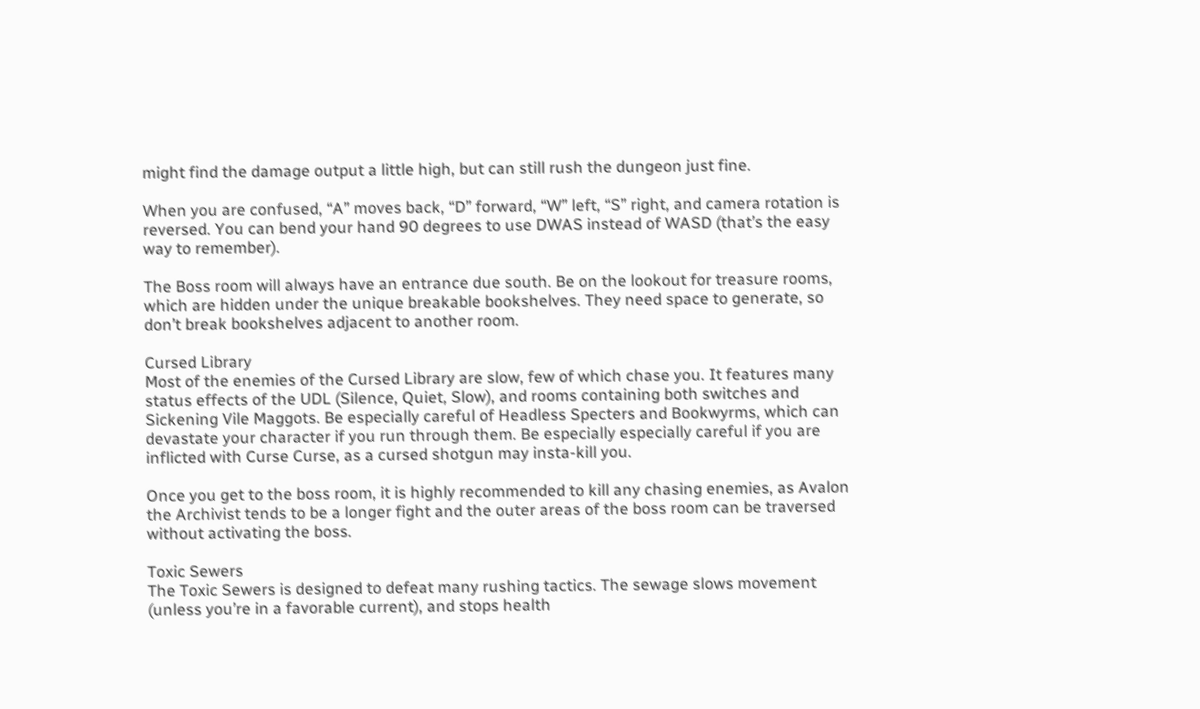might find the damage output a little high, but can still rush the dungeon just fine.

When you are confused, “A” moves back, “D” forward, “W” left, “S” right, and camera rotation is reversed. You can bend your hand 90 degrees to use DWAS instead of WASD (that’s the easy way to remember).

The Boss room will always have an entrance due south. Be on the lookout for treasure rooms, which are hidden under the unique breakable bookshelves. They need space to generate, so don’t break bookshelves adjacent to another room.

Cursed Library
Most of the enemies of the Cursed Library are slow, few of which chase you. It features many status effects of the UDL (Silence, Quiet, Slow), and rooms containing both switches and Sickening Vile Maggots. Be especially careful of Headless Specters and Bookwyrms, which can devastate your character if you run through them. Be especially especially careful if you are inflicted with Curse Curse, as a cursed shotgun may insta-kill you.

Once you get to the boss room, it is highly recommended to kill any chasing enemies, as Avalon the Archivist tends to be a longer fight and the outer areas of the boss room can be traversed without activating the boss.

Toxic Sewers
The Toxic Sewers is designed to defeat many rushing tactics. The sewage slows movement (unless you’re in a favorable current), and stops health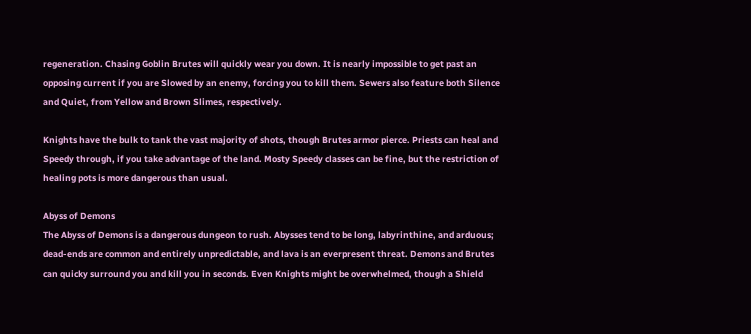regeneration. Chasing Goblin Brutes will quickly wear you down. It is nearly impossible to get past an opposing current if you are Slowed by an enemy, forcing you to kill them. Sewers also feature both Silence and Quiet, from Yellow and Brown Slimes, respectively.

Knights have the bulk to tank the vast majority of shots, though Brutes armor pierce. Priests can heal and Speedy through, if you take advantage of the land. Mosty Speedy classes can be fine, but the restriction of healing pots is more dangerous than usual.

Abyss of Demons
The Abyss of Demons is a dangerous dungeon to rush. Abysses tend to be long, labyrinthine, and arduous; dead-ends are common and entirely unpredictable, and lava is an everpresent threat. Demons and Brutes can quicky surround you and kill you in seconds. Even Knights might be overwhelmed, though a Shield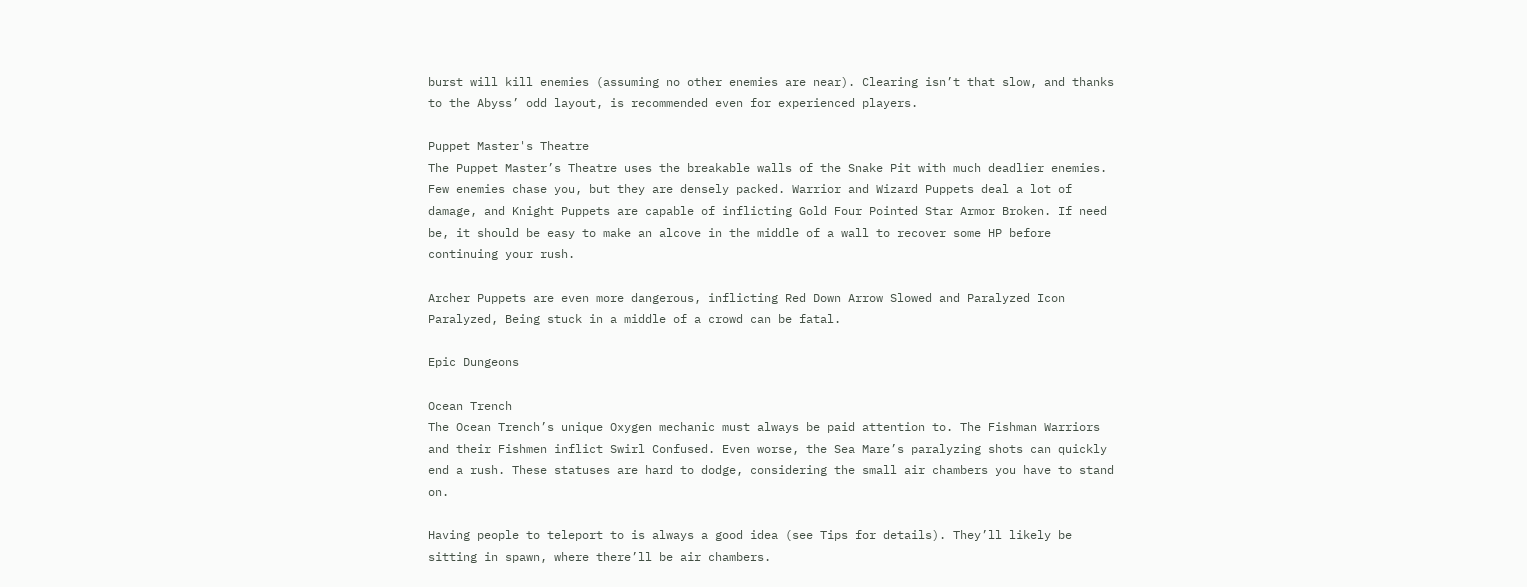burst will kill enemies (assuming no other enemies are near). Clearing isn’t that slow, and thanks to the Abyss’ odd layout, is recommended even for experienced players.

Puppet Master's Theatre
The Puppet Master’s Theatre uses the breakable walls of the Snake Pit with much deadlier enemies. Few enemies chase you, but they are densely packed. Warrior and Wizard Puppets deal a lot of damage, and Knight Puppets are capable of inflicting Gold Four Pointed Star Armor Broken. If need be, it should be easy to make an alcove in the middle of a wall to recover some HP before continuing your rush.

Archer Puppets are even more dangerous, inflicting Red Down Arrow Slowed and Paralyzed Icon Paralyzed, Being stuck in a middle of a crowd can be fatal.

Epic Dungeons

Ocean Trench
The Ocean Trench’s unique Oxygen mechanic must always be paid attention to. The Fishman Warriors and their Fishmen inflict Swirl Confused. Even worse, the Sea Mare’s paralyzing shots can quickly end a rush. These statuses are hard to dodge, considering the small air chambers you have to stand on.

Having people to teleport to is always a good idea (see Tips for details). They’ll likely be sitting in spawn, where there’ll be air chambers.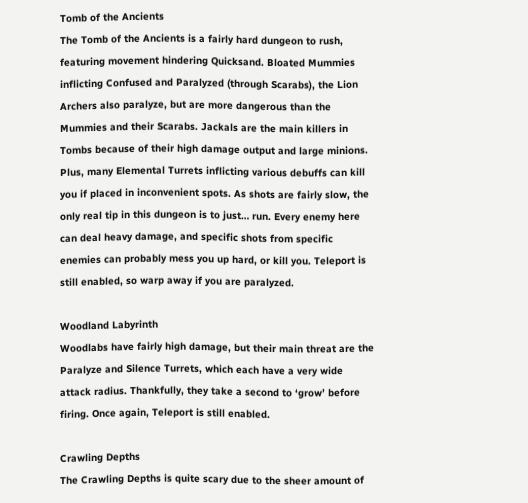Tomb of the Ancients
The Tomb of the Ancients is a fairly hard dungeon to rush, featuring movement hindering Quicksand. Bloated Mummies inflicting Confused and Paralyzed (through Scarabs), the Lion Archers also paralyze, but are more dangerous than the Mummies and their Scarabs. Jackals are the main killers in Tombs because of their high damage output and large minions. Plus, many Elemental Turrets inflicting various debuffs can kill you if placed in inconvenient spots. As shots are fairly slow, the only real tip in this dungeon is to just… run. Every enemy here can deal heavy damage, and specific shots from specific enemies can probably mess you up hard, or kill you. Teleport is still enabled, so warp away if you are paralyzed.

Woodland Labyrinth
Woodlabs have fairly high damage, but their main threat are the Paralyze and Silence Turrets, which each have a very wide attack radius. Thankfully, they take a second to ‘grow’ before firing. Once again, Teleport is still enabled.

Crawling Depths
The Crawling Depths is quite scary due to the sheer amount of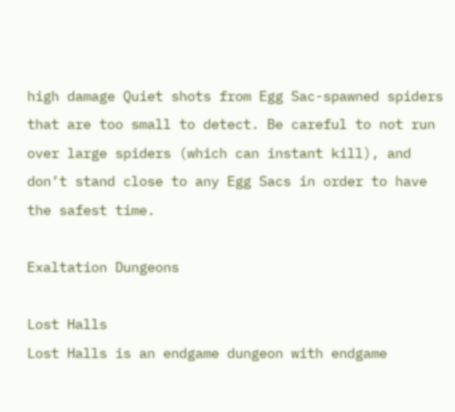high damage Quiet shots from Egg Sac-spawned spiders that are too small to detect. Be careful to not run over large spiders (which can instant kill), and don’t stand close to any Egg Sacs in order to have the safest time.

Exaltation Dungeons

Lost Halls
Lost Halls is an endgame dungeon with endgame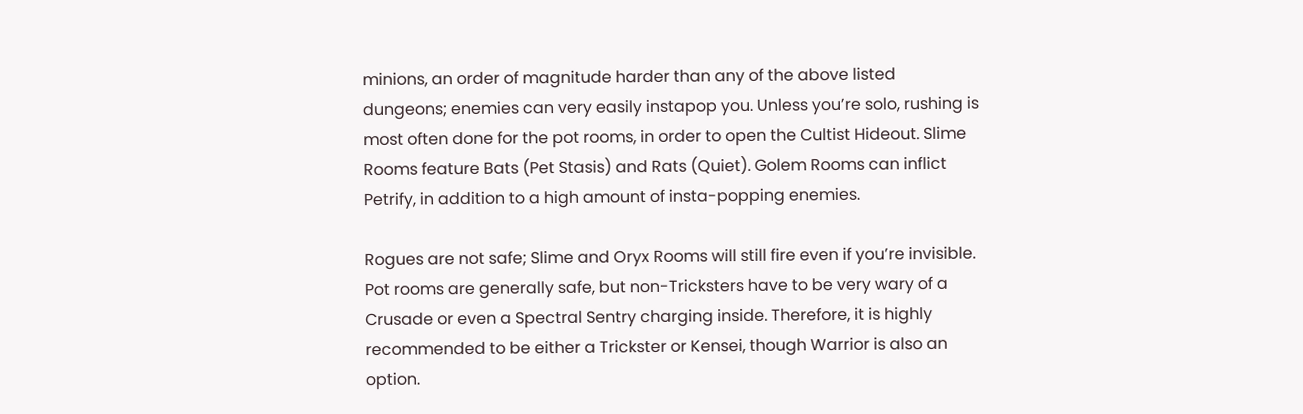minions, an order of magnitude harder than any of the above listed dungeons; enemies can very easily instapop you. Unless you’re solo, rushing is most often done for the pot rooms, in order to open the Cultist Hideout. Slime Rooms feature Bats (Pet Stasis) and Rats (Quiet). Golem Rooms can inflict Petrify, in addition to a high amount of insta-popping enemies.

Rogues are not safe; Slime and Oryx Rooms will still fire even if you’re invisible. Pot rooms are generally safe, but non-Tricksters have to be very wary of a Crusade or even a Spectral Sentry charging inside. Therefore, it is highly recommended to be either a Trickster or Kensei, though Warrior is also an option.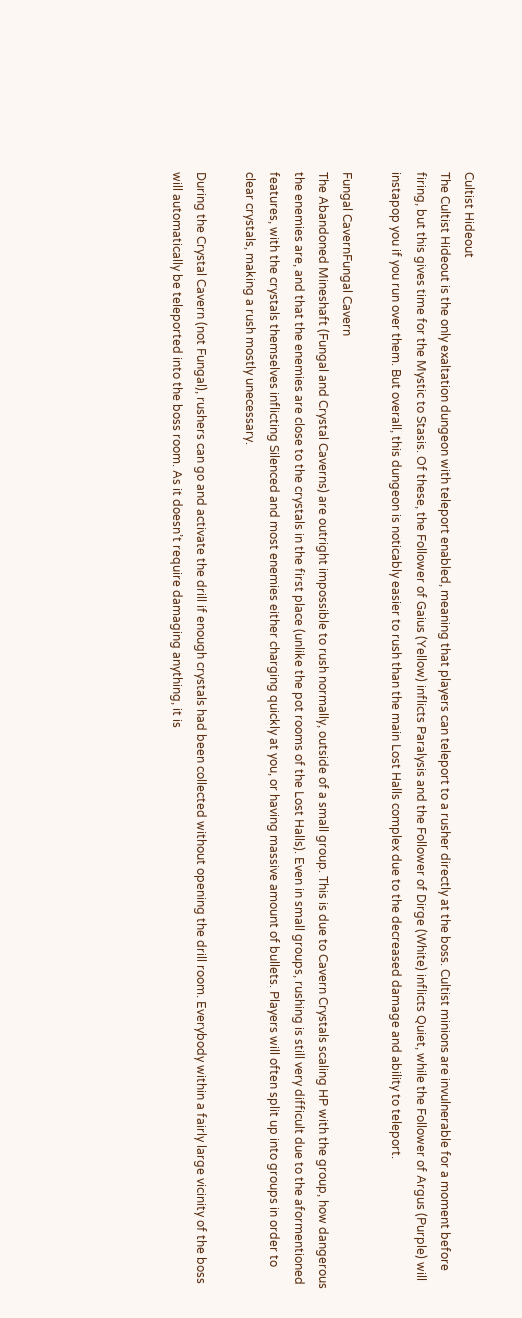Cultist Hideout
The Cultist Hideout is the only exaltation dungeon with teleport enabled, meaning that players can teleport to a rusher directly at the boss. Cultist minions are invulnerable for a moment before firing, but this gives time for the Mystic to Stasis. Of these, the Follower of Gaius (Yellow) inflicts Paralysis and the Follower of Dirge (White) inflicts Quiet, while the Follower of Argus (Purple) will instapop you if you run over them. But overall, this dungeon is noticably easier to rush than the main Lost Halls complex due to the decreased damage and ability to teleport.

Fungal CavernFungal Cavern
The Abandoned Mineshaft (Fungal and Crystal Caverns) are outright impossible to rush normally, outside of a small group. This is due to Cavern Crystals scaling HP with the group, how dangerous the enemies are, and that the enemies are close to the crystals in the first place (unlike the pot rooms of the Lost Halls). Even in small groups, rushing is still very difficult due to the aformentioned features, with the crystals themselves inflicting Silenced and most enemies either charging quickly at you, or having massive amount of bullets. Players will often split up into groups in order to clear crystals, making a rush mostly unecessary.

During the Crystal Cavern (not Fungal), rushers can go and activate the drill if enough crystals had been collected without opening the drill room. Everybody within a fairly large vicinity of the boss will automatically be teleported into the boss room. As it doesn’t require damaging anything, it is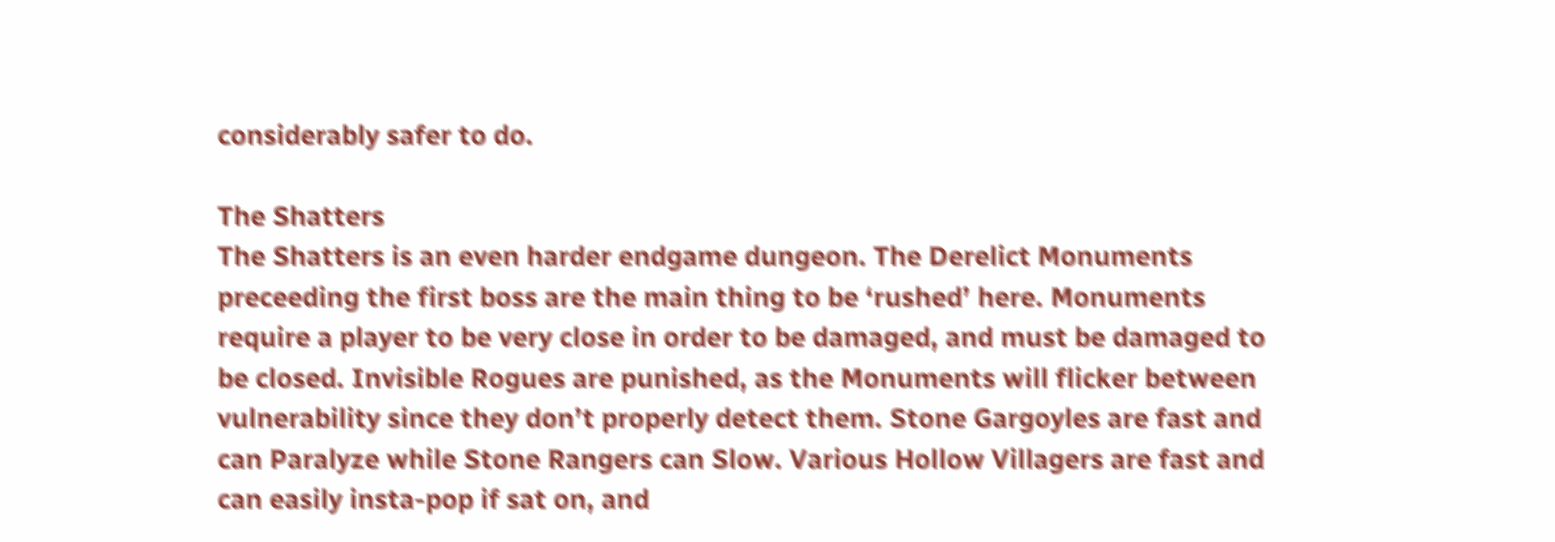considerably safer to do.

The Shatters
The Shatters is an even harder endgame dungeon. The Derelict Monuments preceeding the first boss are the main thing to be ‘rushed’ here. Monuments require a player to be very close in order to be damaged, and must be damaged to be closed. Invisible Rogues are punished, as the Monuments will flicker between vulnerability since they don’t properly detect them. Stone Gargoyles are fast and can Paralyze while Stone Rangers can Slow. Various Hollow Villagers are fast and can easily insta-pop if sat on, and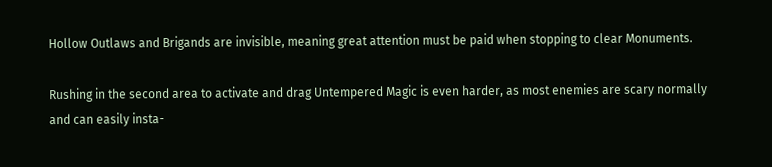Hollow Outlaws and Brigands are invisible, meaning great attention must be paid when stopping to clear Monuments.

Rushing in the second area to activate and drag Untempered Magic is even harder, as most enemies are scary normally and can easily insta-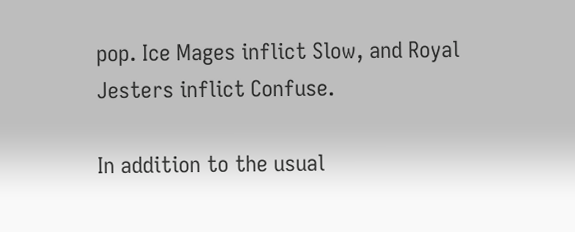pop. Ice Mages inflict Slow, and Royal Jesters inflict Confuse.

In addition to the usual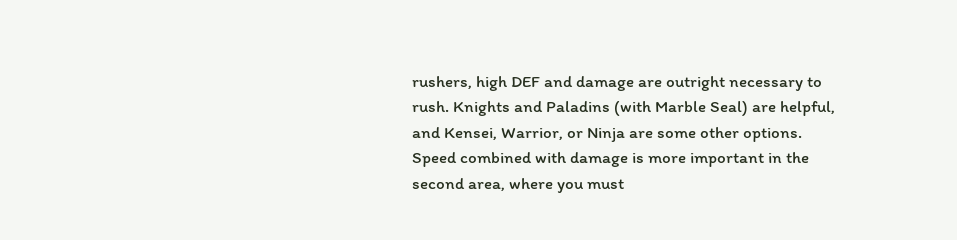rushers, high DEF and damage are outright necessary to rush. Knights and Paladins (with Marble Seal) are helpful, and Kensei, Warrior, or Ninja are some other options. Speed combined with damage is more important in the second area, where you must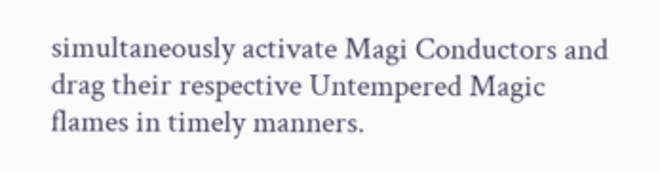simultaneously activate Magi Conductors and drag their respective Untempered Magic flames in timely manners.